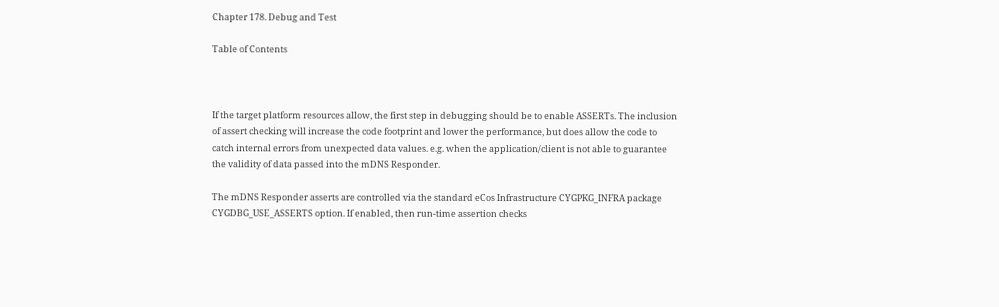Chapter 178. Debug and Test

Table of Contents



If the target platform resources allow, the first step in debugging should be to enable ASSERTs. The inclusion of assert checking will increase the code footprint and lower the performance, but does allow the code to catch internal errors from unexpected data values. e.g. when the application/client is not able to guarantee the validity of data passed into the mDNS Responder.

The mDNS Responder asserts are controlled via the standard eCos Infrastructure CYGPKG_INFRA package CYGDBG_USE_ASSERTS option. If enabled, then run-time assertion checks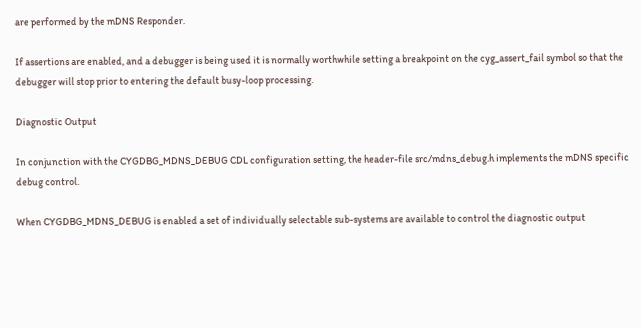are performed by the mDNS Responder.

If assertions are enabled, and a debugger is being used it is normally worthwhile setting a breakpoint on the cyg_assert_fail symbol so that the debugger will stop prior to entering the default busy-loop processing.

Diagnostic Output

In conjunction with the CYGDBG_MDNS_DEBUG CDL configuration setting, the header-file src/mdns_debug.h implements the mDNS specific debug control.

When CYGDBG_MDNS_DEBUG is enabled a set of individually selectable sub-systems are available to control the diagnostic output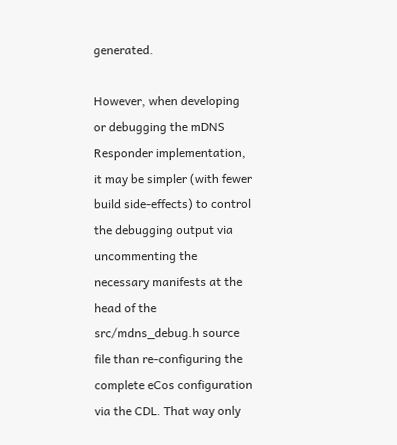generated.

However, when developing or debugging the mDNS Responder implementation, it may be simpler (with fewer build side-effects) to control the debugging output via uncommenting the necessary manifests at the head of the src/mdns_debug.h source file than re-configuring the complete eCos configuration via the CDL. That way only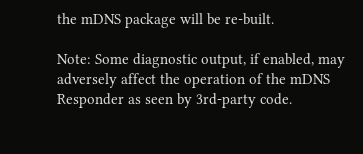the mDNS package will be re-built.

Note: Some diagnostic output, if enabled, may adversely affect the operation of the mDNS Responder as seen by 3rd-party code.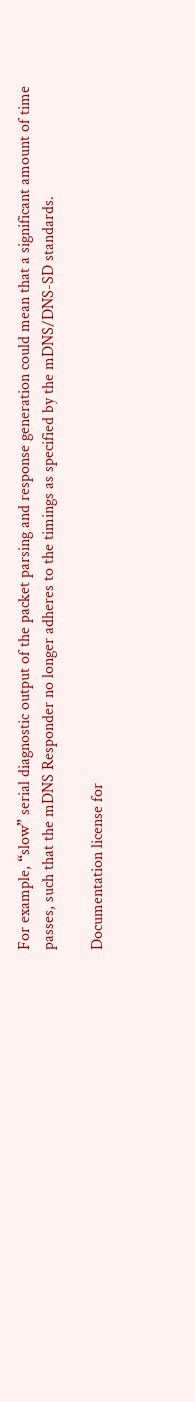For example, “slow” serial diagnostic output of the packet parsing and response generation could mean that a significant amount of time passes, such that the mDNS Responder no longer adheres to the timings as specified by the mDNS/DNS-SD standards.

Documentation license for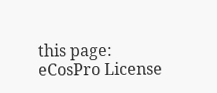this page: eCosPro License